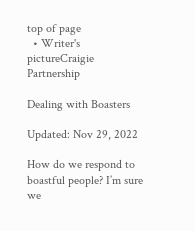top of page
  • Writer's pictureCraigie Partnership

Dealing with Boasters

Updated: Nov 29, 2022

How do we respond to boastful people? I’m sure we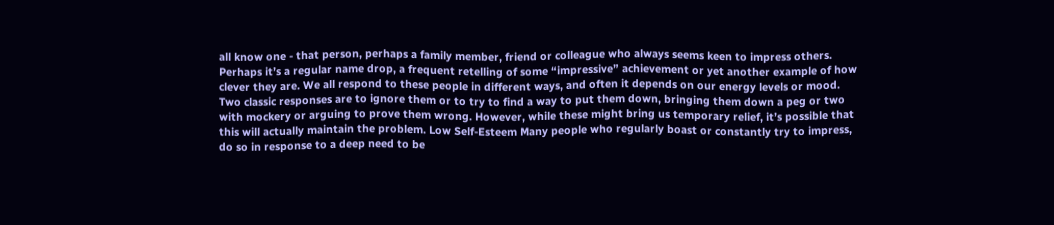all know one - that person, perhaps a family member, friend or colleague who always seems keen to impress others. Perhaps it’s a regular name drop, a frequent retelling of some “impressive” achievement or yet another example of how clever they are. We all respond to these people in different ways, and often it depends on our energy levels or mood. Two classic responses are to ignore them or to try to find a way to put them down, bringing them down a peg or two with mockery or arguing to prove them wrong. However, while these might bring us temporary relief, it’s possible that this will actually maintain the problem. Low Self-Esteem Many people who regularly boast or constantly try to impress, do so in response to a deep need to be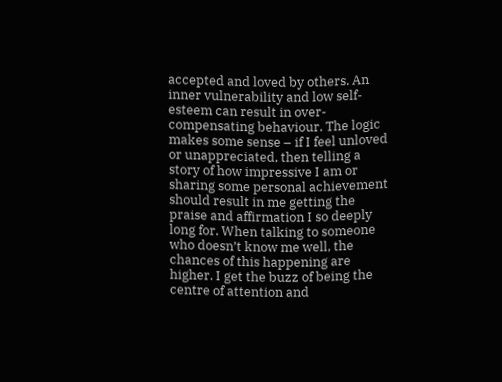accepted and loved by others. An inner vulnerability and low self-esteem can result in over-compensating behaviour. The logic makes some sense – if I feel unloved or unappreciated, then telling a story of how impressive I am or sharing some personal achievement should result in me getting the praise and affirmation I so deeply long for. When talking to someone who doesn’t know me well, the chances of this happening are higher. I get the buzz of being the centre of attention and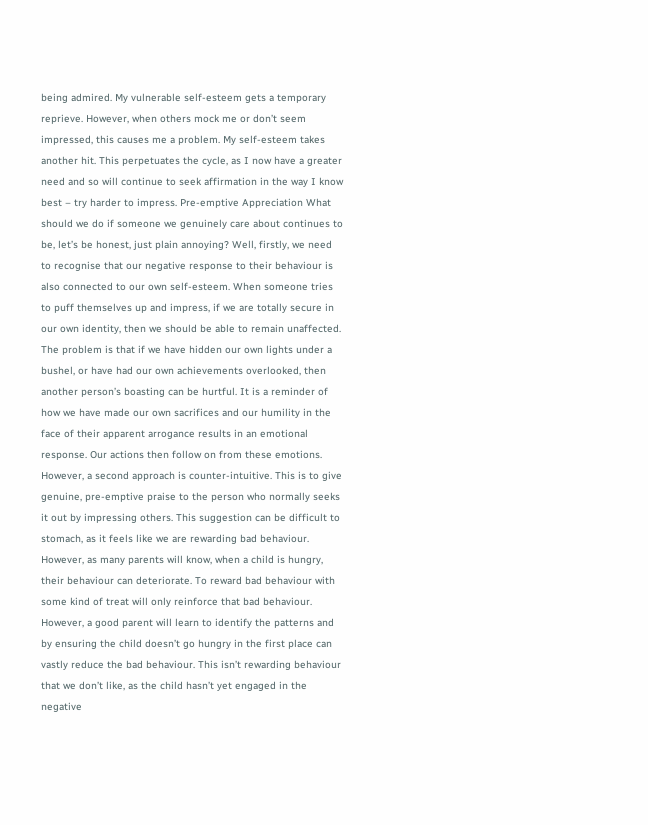being admired. My vulnerable self-esteem gets a temporary reprieve. However, when others mock me or don’t seem impressed, this causes me a problem. My self-esteem takes another hit. This perpetuates the cycle, as I now have a greater need and so will continue to seek affirmation in the way I know best – try harder to impress. Pre-emptive Appreciation What should we do if someone we genuinely care about continues to be, let’s be honest, just plain annoying? Well, firstly, we need to recognise that our negative response to their behaviour is also connected to our own self-esteem. When someone tries to puff themselves up and impress, if we are totally secure in our own identity, then we should be able to remain unaffected. The problem is that if we have hidden our own lights under a bushel, or have had our own achievements overlooked, then another person’s boasting can be hurtful. It is a reminder of how we have made our own sacrifices and our humility in the face of their apparent arrogance results in an emotional response. Our actions then follow on from these emotions. However, a second approach is counter-intuitive. This is to give genuine, pre-emptive praise to the person who normally seeks it out by impressing others. This suggestion can be difficult to stomach, as it feels like we are rewarding bad behaviour. However, as many parents will know, when a child is hungry, their behaviour can deteriorate. To reward bad behaviour with some kind of treat will only reinforce that bad behaviour. However, a good parent will learn to identify the patterns and by ensuring the child doesn’t go hungry in the first place can vastly reduce the bad behaviour. This isn’t rewarding behaviour that we don’t like, as the child hasn’t yet engaged in the negative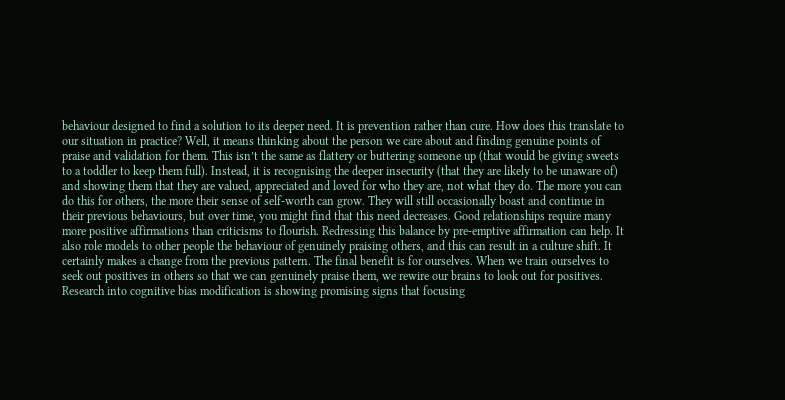behaviour designed to find a solution to its deeper need. It is prevention rather than cure. How does this translate to our situation in practice? Well, it means thinking about the person we care about and finding genuine points of praise and validation for them. This isn’t the same as flattery or buttering someone up (that would be giving sweets to a toddler to keep them full). Instead, it is recognising the deeper insecurity (that they are likely to be unaware of) and showing them that they are valued, appreciated and loved for who they are, not what they do. The more you can do this for others, the more their sense of self-worth can grow. They will still occasionally boast and continue in their previous behaviours, but over time, you might find that this need decreases. Good relationships require many more positive affirmations than criticisms to flourish. Redressing this balance by pre-emptive affirmation can help. It also role models to other people the behaviour of genuinely praising others, and this can result in a culture shift. It certainly makes a change from the previous pattern. The final benefit is for ourselves. When we train ourselves to seek out positives in others so that we can genuinely praise them, we rewire our brains to look out for positives. Research into cognitive bias modification is showing promising signs that focusing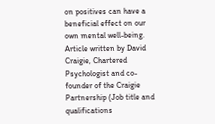on positives can have a beneficial effect on our own mental well-being. Article written by David Craigie, Chartered Psychologist and co-founder of the Craigie Partnership (Job title and qualifications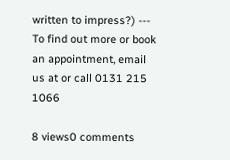written to impress?) --- To find out more or book an appointment, email us at or call 0131 215 1066

8 views0 comments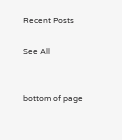Recent Posts

See All


bottom of page